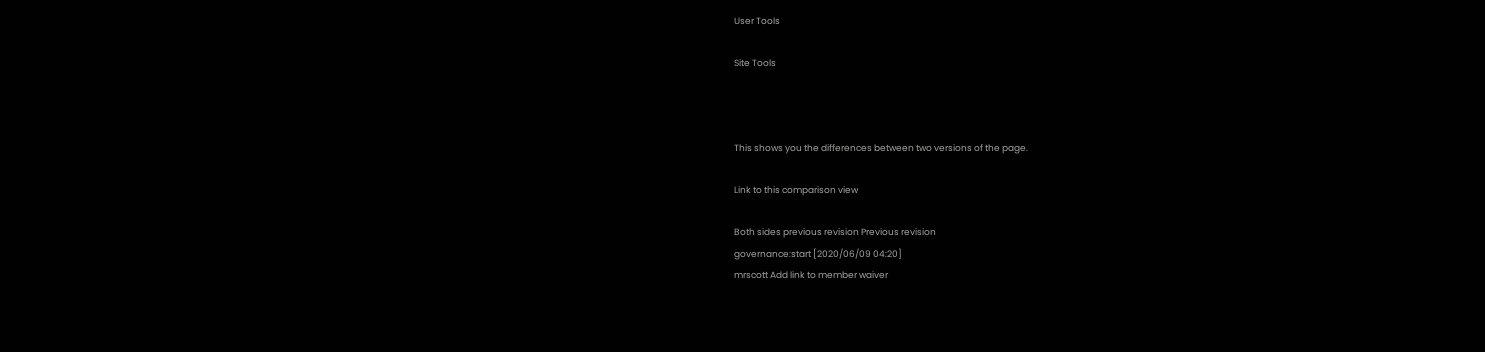User Tools

Site Tools



This shows you the differences between two versions of the page.

Link to this comparison view

Both sides previous revision Previous revision
governance:start [2020/06/09 04:20]
mrscott Add link to member waiver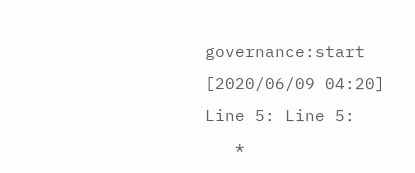governance:start [2020/06/09 04:20]
Line 5: Line 5:
   *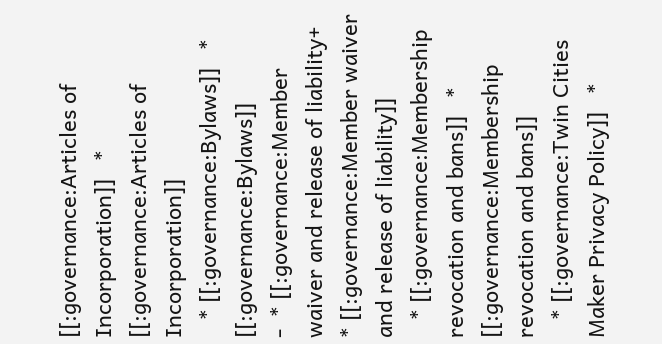[[:governance:Articles of Incorporation]]   * [[:governance:Articles of Incorporation]]
   * [[:governance:Bylaws]]   * [[:governance:Bylaws]]
-  * [[:governance:Member waiver and release of liability+  * [[:governance:Member waiver and release of liability]]
   * [[:governance:Membership revocation and bans]]   * [[:governance:Membership revocation and bans]]
   * [[:governance:Twin Cities Maker Privacy Policy]]   *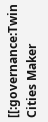[[:governance:Twin Cities Maker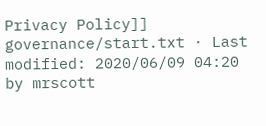Privacy Policy]]
governance/start.txt · Last modified: 2020/06/09 04:20 by mrscott